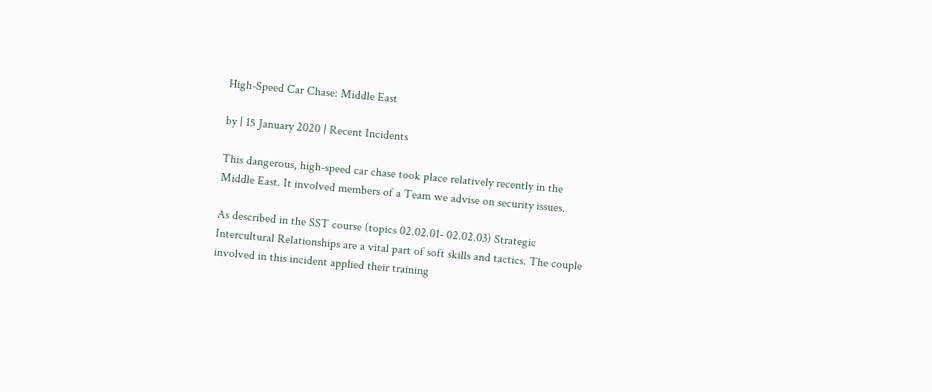High-Speed Car Chase: Middle East

by | 15 January 2020 | Recent Incidents

This dangerous, high-speed car chase took place relatively recently in the Middle East. It involved members of a Team we advise on security issues.

As described in the SST course (topics 02.02.01- 02.02.03) Strategic Intercultural Relationships are a vital part of soft skills and tactics. The couple involved in this incident applied their training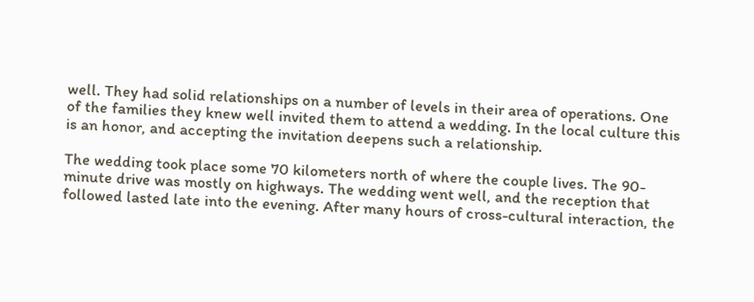well. They had solid relationships on a number of levels in their area of operations. One of the families they knew well invited them to attend a wedding. In the local culture this is an honor, and accepting the invitation deepens such a relationship.

The wedding took place some 70 kilometers north of where the couple lives. The 90-minute drive was mostly on highways. The wedding went well, and the reception that followed lasted late into the evening. After many hours of cross-cultural interaction, the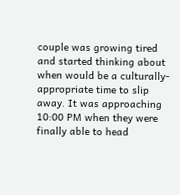couple was growing tired and started thinking about when would be a culturally-appropriate time to slip away. It was approaching 10:00 PM when they were finally able to head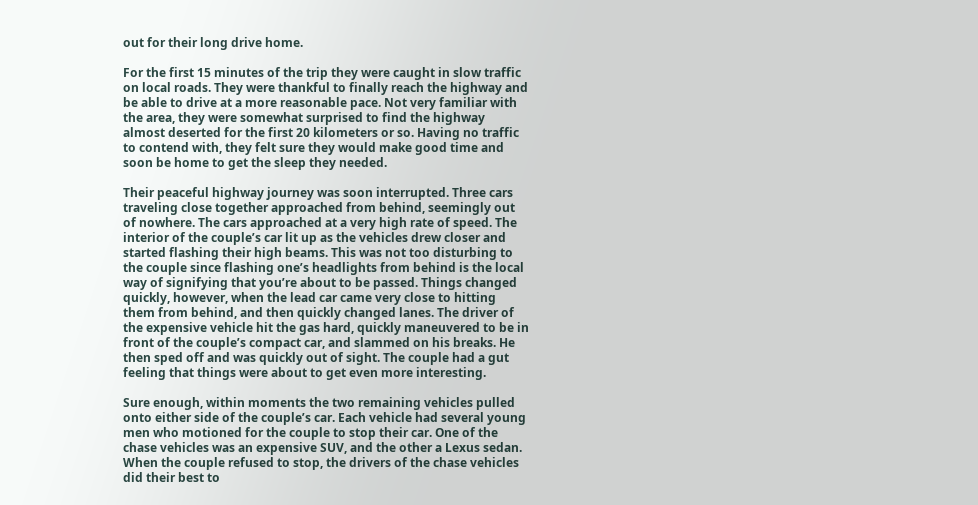out for their long drive home.

For the first 15 minutes of the trip they were caught in slow traffic on local roads. They were thankful to finally reach the highway and be able to drive at a more reasonable pace. Not very familiar with the area, they were somewhat surprised to find the highway almost deserted for the first 20 kilometers or so. Having no traffic to contend with, they felt sure they would make good time and soon be home to get the sleep they needed.

Their peaceful highway journey was soon interrupted. Three cars traveling close together approached from behind, seemingly out of nowhere. The cars approached at a very high rate of speed. The interior of the couple’s car lit up as the vehicles drew closer and started flashing their high beams. This was not too disturbing to the couple since flashing one’s headlights from behind is the local way of signifying that you’re about to be passed. Things changed quickly, however, when the lead car came very close to hitting them from behind, and then quickly changed lanes. The driver of the expensive vehicle hit the gas hard, quickly maneuvered to be in front of the couple’s compact car, and slammed on his breaks. He then sped off and was quickly out of sight. The couple had a gut feeling that things were about to get even more interesting.

Sure enough, within moments the two remaining vehicles pulled onto either side of the couple’s car. Each vehicle had several young men who motioned for the couple to stop their car. One of the chase vehicles was an expensive SUV, and the other a Lexus sedan. When the couple refused to stop, the drivers of the chase vehicles did their best to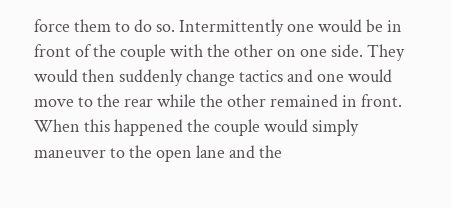force them to do so. Intermittently one would be in front of the couple with the other on one side. They would then suddenly change tactics and one would move to the rear while the other remained in front. When this happened the couple would simply maneuver to the open lane and the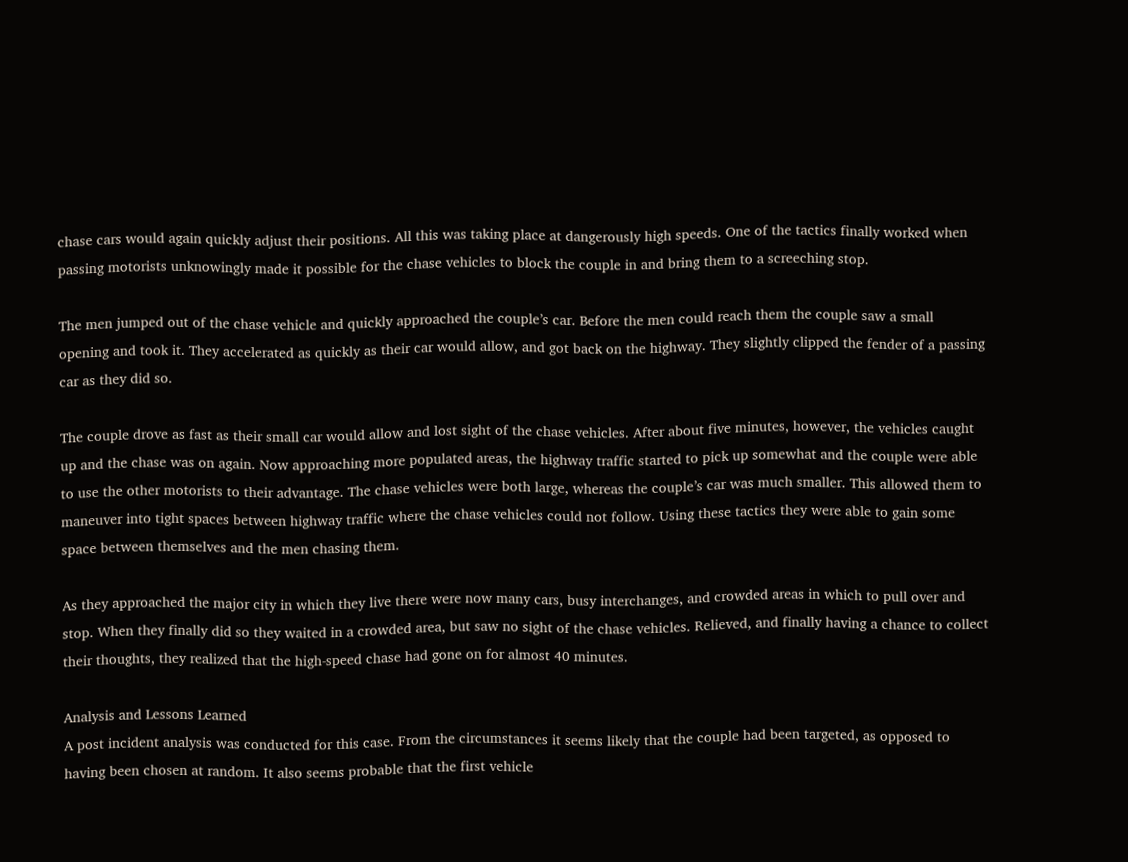chase cars would again quickly adjust their positions. All this was taking place at dangerously high speeds. One of the tactics finally worked when passing motorists unknowingly made it possible for the chase vehicles to block the couple in and bring them to a screeching stop.

The men jumped out of the chase vehicle and quickly approached the couple’s car. Before the men could reach them the couple saw a small opening and took it. They accelerated as quickly as their car would allow, and got back on the highway. They slightly clipped the fender of a passing car as they did so.

The couple drove as fast as their small car would allow and lost sight of the chase vehicles. After about five minutes, however, the vehicles caught up and the chase was on again. Now approaching more populated areas, the highway traffic started to pick up somewhat and the couple were able to use the other motorists to their advantage. The chase vehicles were both large, whereas the couple’s car was much smaller. This allowed them to maneuver into tight spaces between highway traffic where the chase vehicles could not follow. Using these tactics they were able to gain some space between themselves and the men chasing them.

As they approached the major city in which they live there were now many cars, busy interchanges, and crowded areas in which to pull over and stop. When they finally did so they waited in a crowded area, but saw no sight of the chase vehicles. Relieved, and finally having a chance to collect their thoughts, they realized that the high-speed chase had gone on for almost 40 minutes.

Analysis and Lessons Learned
A post incident analysis was conducted for this case. From the circumstances it seems likely that the couple had been targeted, as opposed to having been chosen at random. It also seems probable that the first vehicle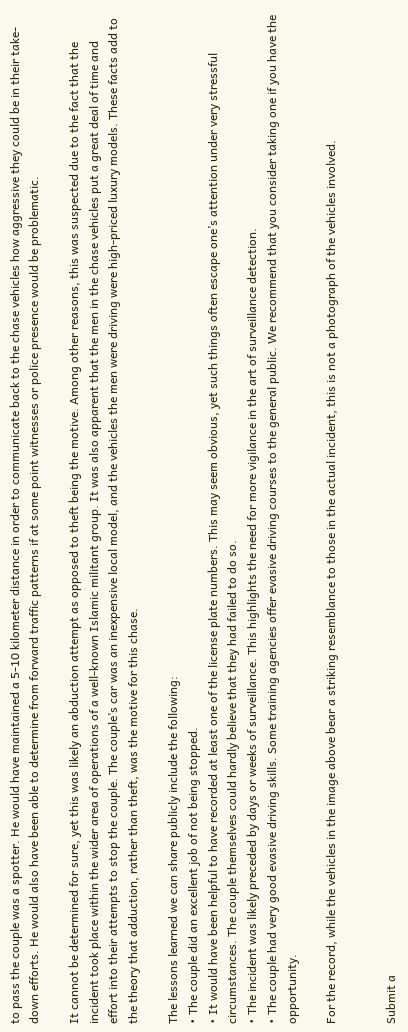to pass the couple was a spotter. He would have maintained a 5-10 kilometer distance in order to communicate back to the chase vehicles how aggressive they could be in their take-down efforts. He would also have been able to determine from forward traffic patterns if at some point witnesses or police presence would be problematic.

It cannot be determined for sure, yet this was likely an abduction attempt as opposed to theft being the motive. Among other reasons, this was suspected due to the fact that the incident took place within the wider area of operations of a well-known Islamic militant group. It was also apparent that the men in the chase vehicles put a great deal of time and effort into their attempts to stop the couple. The couple’s car was an inexpensive local model, and the vehicles the men were driving were high-priced luxury models. These facts add to the theory that adduction, rather than theft, was the motive for this chase.

The lessons learned we can share publicly include the following:
• The couple did an excellent job of not being stopped.
• It would have been helpful to have recorded at least one of the license plate numbers. This may seem obvious, yet such things often escape one’s attention under very stressful circumstances. The couple themselves could hardly believe that they had failed to do so.
• The incident was likely preceded by days or weeks of surveillance. This highlights the need for more vigilance in the art of surveillance detection.
• The couple had very good evasive driving skills. Some training agencies offer evasive driving courses to the general public. We recommend that you consider taking one if you have the opportunity.

For the record, while the vehicles in the image above bear a striking resemblance to those in the actual incident, this is not a photograph of the vehicles involved.


Submit a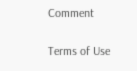Comment

Terms of Use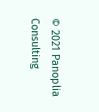© 2021 Panoplia Consulting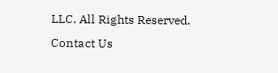LLC. All Rights Reserved.
Contact Us